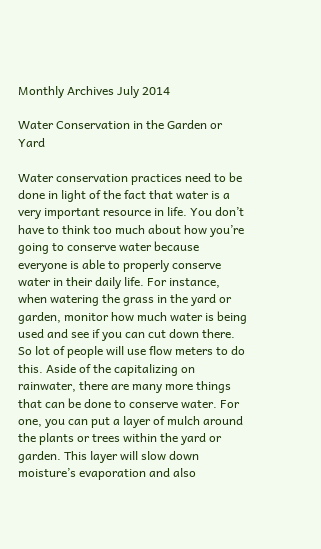Monthly Archives July 2014

Water Conservation in the Garden or Yard

Water conservation practices need to be done in light of the fact that water is a very important resource in life. You don’t have to think too much about how you’re going to conserve water because everyone is able to properly conserve water in their daily life. For instance, when watering the grass in the yard or garden, monitor how much water is being used and see if you can cut down there. So lot of people will use flow meters to do this. Aside of the capitalizing on rainwater, there are many more things that can be done to conserve water. For one, you can put a layer of mulch around the plants or trees within the yard or garden. This layer will slow down moisture’s evaporation and also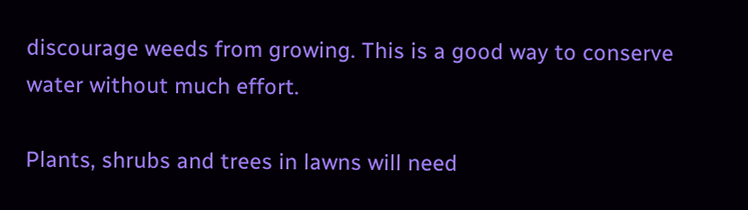discourage weeds from growing. This is a good way to conserve water without much effort.

Plants, shrubs and trees in lawns will need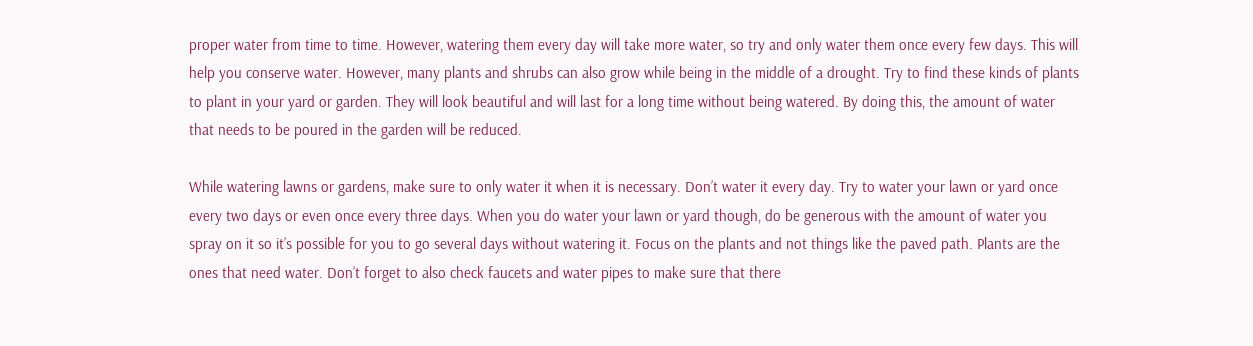proper water from time to time. However, watering them every day will take more water, so try and only water them once every few days. This will help you conserve water. However, many plants and shrubs can also grow while being in the middle of a drought. Try to find these kinds of plants to plant in your yard or garden. They will look beautiful and will last for a long time without being watered. By doing this, the amount of water that needs to be poured in the garden will be reduced.

While watering lawns or gardens, make sure to only water it when it is necessary. Don’t water it every day. Try to water your lawn or yard once every two days or even once every three days. When you do water your lawn or yard though, do be generous with the amount of water you spray on it so it’s possible for you to go several days without watering it. Focus on the plants and not things like the paved path. Plants are the ones that need water. Don’t forget to also check faucets and water pipes to make sure that there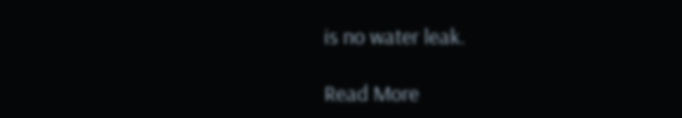is no water leak.

Read More